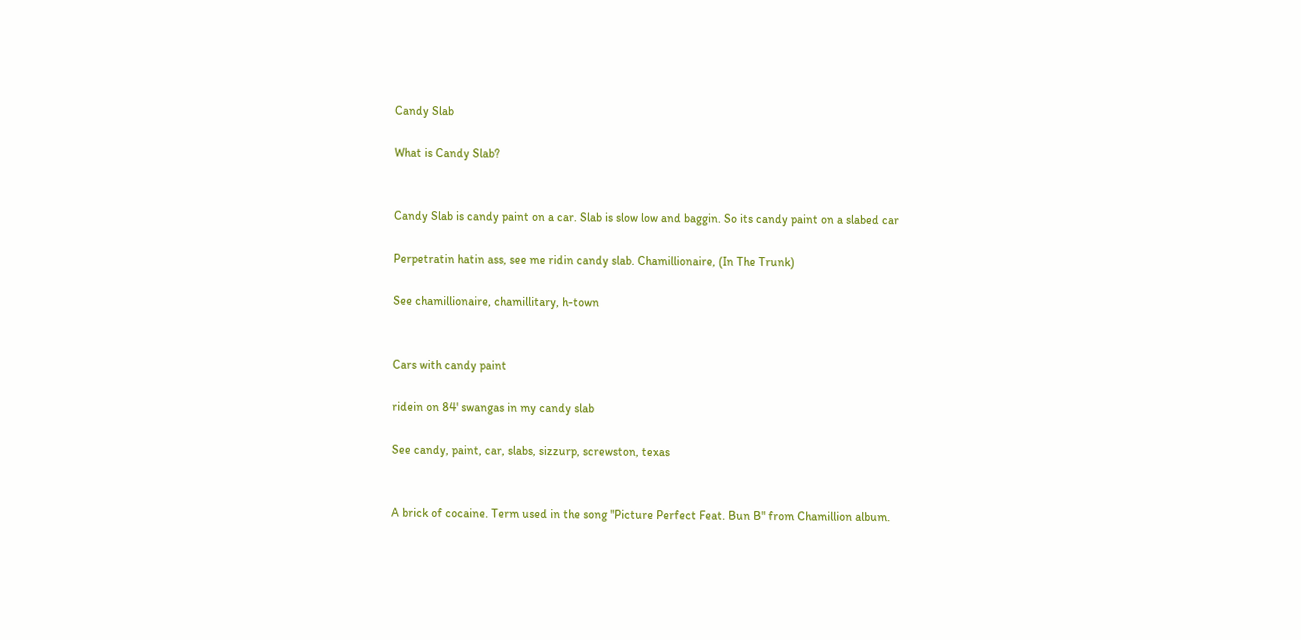Candy Slab

What is Candy Slab?


Candy Slab is candy paint on a car. Slab is slow low and baggin. So its candy paint on a slabed car

Perpetratin hatin ass, see me ridin candy slab. Chamillionaire, (In The Trunk)

See chamillionaire, chamillitary, h-town


Cars with candy paint

ridein on 84' swangas in my candy slab

See candy, paint, car, slabs, sizzurp, screwston, texas


A brick of cocaine. Term used in the song "Picture Perfect Feat. Bun B" from Chamillion album.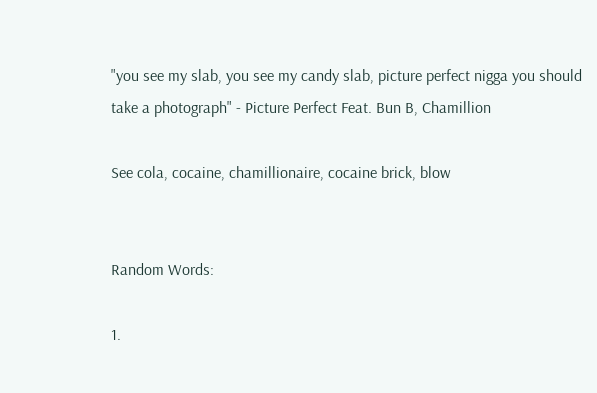"you see my slab, you see my candy slab, picture perfect nigga you should take a photograph" - Picture Perfect Feat. Bun B, Chamillion

See cola, cocaine, chamillionaire, cocaine brick, blow


Random Words:

1.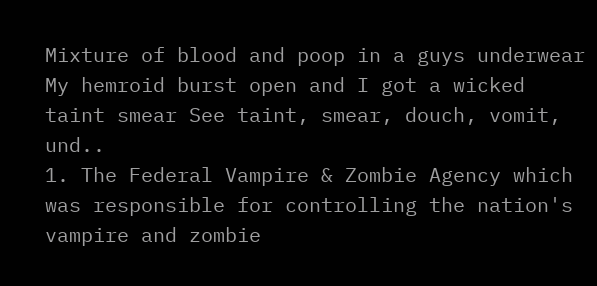Mixture of blood and poop in a guys underwear My hemroid burst open and I got a wicked taint smear See taint, smear, douch, vomit, und..
1. The Federal Vampire & Zombie Agency which was responsible for controlling the nation's vampire and zombie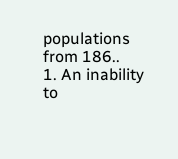populations from 186..
1. An inability to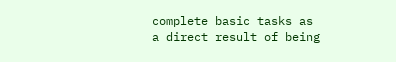complete basic tasks as a direct result of being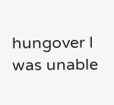hungover I was unable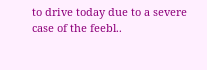to drive today due to a severe case of the feebl..